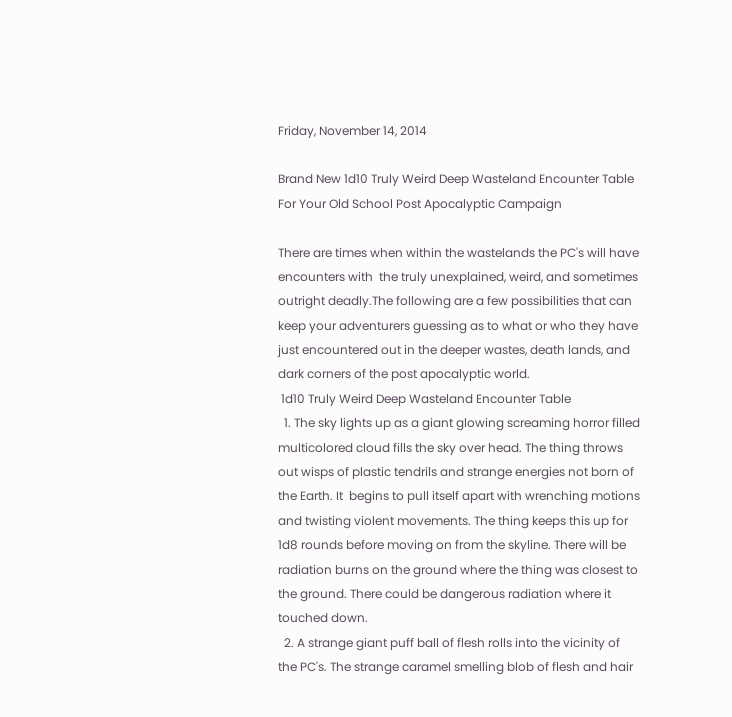Friday, November 14, 2014

Brand New 1d10 Truly Weird Deep Wasteland Encounter Table For Your Old School Post Apocalyptic Campaign

There are times when within the wastelands the PC's will have encounters with  the truly unexplained, weird, and sometimes outright deadly.The following are a few possibilities that can keep your adventurers guessing as to what or who they have just encountered out in the deeper wastes, death lands, and dark corners of the post apocalyptic world.
 1d10 Truly Weird Deep Wasteland Encounter Table
  1. The sky lights up as a giant glowing screaming horror filled multicolored cloud fills the sky over head. The thing throws out wisps of plastic tendrils and strange energies not born of the Earth. It  begins to pull itself apart with wrenching motions and twisting violent movements. The thing keeps this up for 1d8 rounds before moving on from the skyline. There will be radiation burns on the ground where the thing was closest to the ground. There could be dangerous radiation where it touched down.
  2. A strange giant puff ball of flesh rolls into the vicinity of the PC's. The strange caramel smelling blob of flesh and hair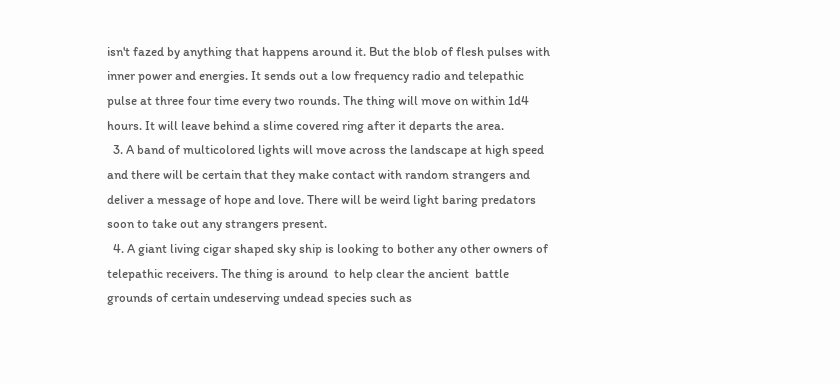isn't fazed by anything that happens around it. But the blob of flesh pulses with inner power and energies. It sends out a low frequency radio and telepathic pulse at three four time every two rounds. The thing will move on within 1d4 hours. It will leave behind a slime covered ring after it departs the area.
  3. A band of multicolored lights will move across the landscape at high speed and there will be certain that they make contact with random strangers and deliver a message of hope and love. There will be weird light baring predators soon to take out any strangers present.
  4. A giant living cigar shaped sky ship is looking to bother any other owners of telepathic receivers. The thing is around  to help clear the ancient  battle grounds of certain undeserving undead species such as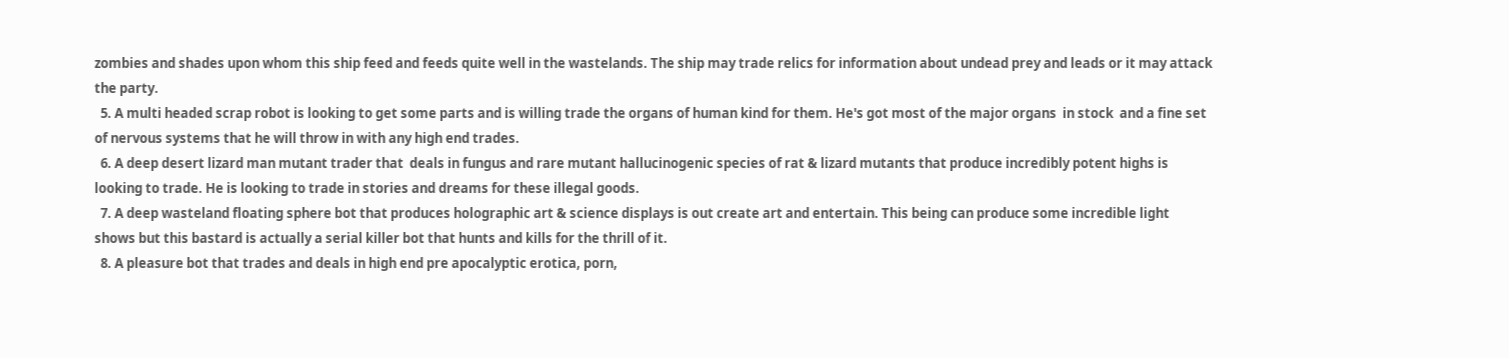zombies and shades upon whom this ship feed and feeds quite well in the wastelands. The ship may trade relics for information about undead prey and leads or it may attack the party.
  5. A multi headed scrap robot is looking to get some parts and is willing trade the organs of human kind for them. He's got most of the major organs  in stock  and a fine set of nervous systems that he will throw in with any high end trades.
  6. A deep desert lizard man mutant trader that  deals in fungus and rare mutant hallucinogenic species of rat & lizard mutants that produce incredibly potent highs is looking to trade. He is looking to trade in stories and dreams for these illegal goods.
  7. A deep wasteland floating sphere bot that produces holographic art & science displays is out create art and entertain. This being can produce some incredible light shows but this bastard is actually a serial killer bot that hunts and kills for the thrill of it.
  8. A pleasure bot that trades and deals in high end pre apocalyptic erotica, porn,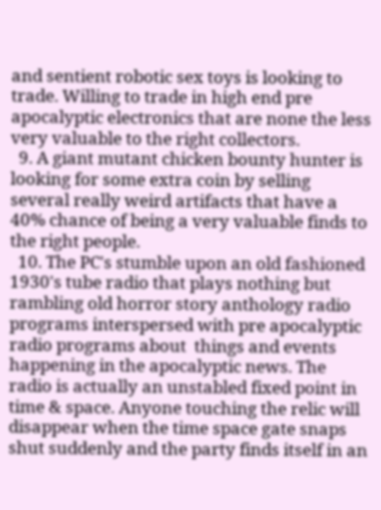and sentient robotic sex toys is looking to trade. Willing to trade in high end pre apocalyptic electronics that are none the less very valuable to the right collectors.
  9. A giant mutant chicken bounty hunter is looking for some extra coin by selling several really weird artifacts that have a 40% chance of being a very valuable finds to the right people.
  10. The PC's stumble upon an old fashioned 1930's tube radio that plays nothing but rambling old horror story anthology radio programs interspersed with pre apocalyptic radio programs about  things and events happening in the apocalyptic news. The radio is actually an unstabled fixed point in time & space. Anyone touching the relic will disappear when the time space gate snaps shut suddenly and the party finds itself in an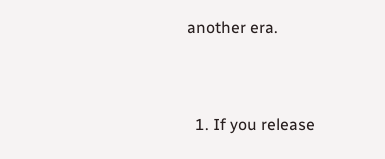another era.


  1. If you release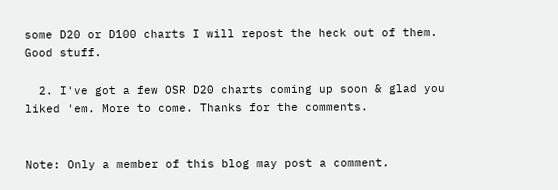some D20 or D100 charts I will repost the heck out of them. Good stuff.

  2. I've got a few OSR D20 charts coming up soon & glad you liked 'em. More to come. Thanks for the comments.


Note: Only a member of this blog may post a comment.